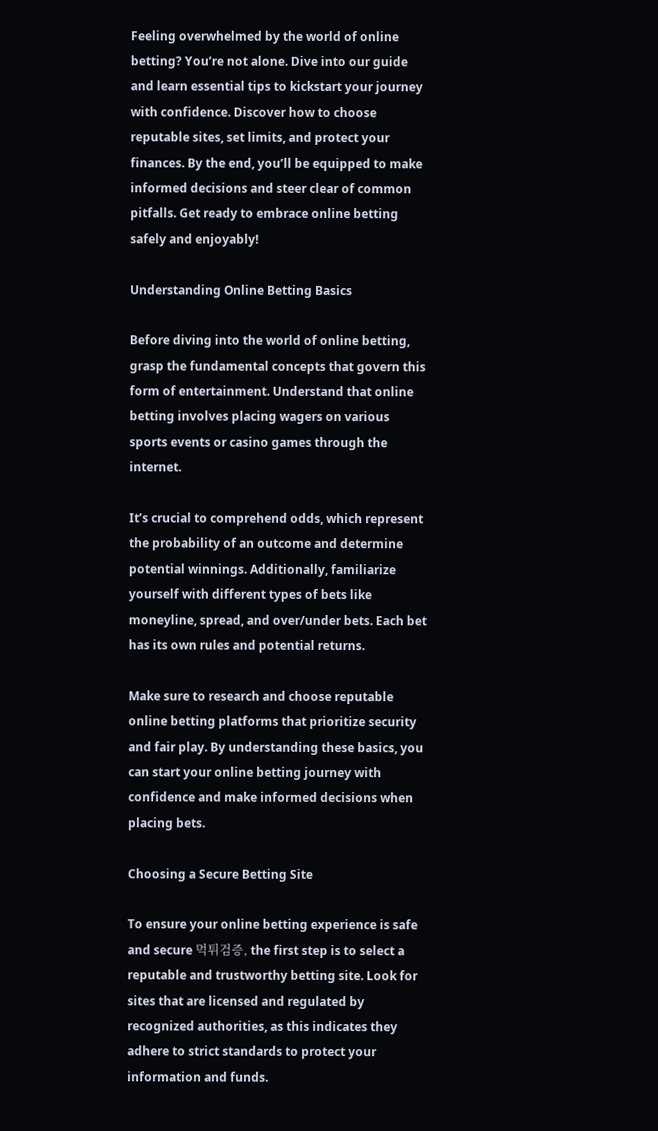Feeling overwhelmed by the world of online betting? You’re not alone. Dive into our guide and learn essential tips to kickstart your journey with confidence. Discover how to choose reputable sites, set limits, and protect your finances. By the end, you’ll be equipped to make informed decisions and steer clear of common pitfalls. Get ready to embrace online betting safely and enjoyably!

Understanding Online Betting Basics

Before diving into the world of online betting, grasp the fundamental concepts that govern this form of entertainment. Understand that online betting involves placing wagers on various sports events or casino games through the internet.

It’s crucial to comprehend odds, which represent the probability of an outcome and determine potential winnings. Additionally, familiarize yourself with different types of bets like moneyline, spread, and over/under bets. Each bet has its own rules and potential returns.

Make sure to research and choose reputable online betting platforms that prioritize security and fair play. By understanding these basics, you can start your online betting journey with confidence and make informed decisions when placing bets.

Choosing a Secure Betting Site

To ensure your online betting experience is safe and secure 먹튀검증, the first step is to select a reputable and trustworthy betting site. Look for sites that are licensed and regulated by recognized authorities, as this indicates they adhere to strict standards to protect your information and funds.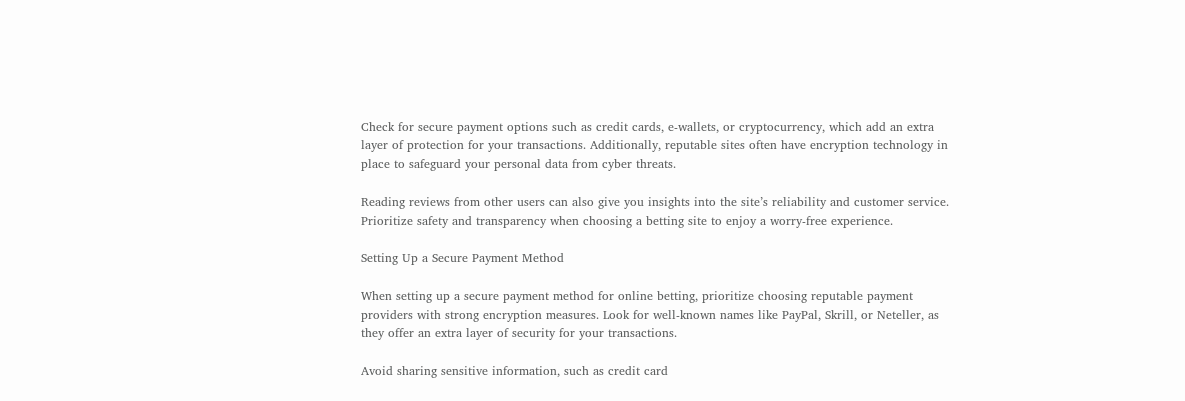Check for secure payment options such as credit cards, e-wallets, or cryptocurrency, which add an extra layer of protection for your transactions. Additionally, reputable sites often have encryption technology in place to safeguard your personal data from cyber threats.

Reading reviews from other users can also give you insights into the site’s reliability and customer service. Prioritize safety and transparency when choosing a betting site to enjoy a worry-free experience.

Setting Up a Secure Payment Method

When setting up a secure payment method for online betting, prioritize choosing reputable payment providers with strong encryption measures. Look for well-known names like PayPal, Skrill, or Neteller, as they offer an extra layer of security for your transactions.

Avoid sharing sensitive information, such as credit card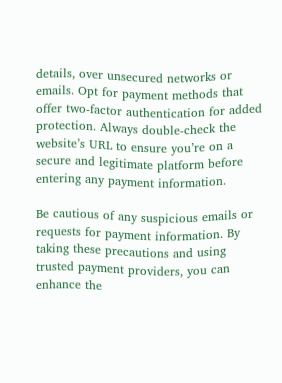details, over unsecured networks or emails. Opt for payment methods that offer two-factor authentication for added protection. Always double-check the website’s URL to ensure you’re on a secure and legitimate platform before entering any payment information.

Be cautious of any suspicious emails or requests for payment information. By taking these precautions and using trusted payment providers, you can enhance the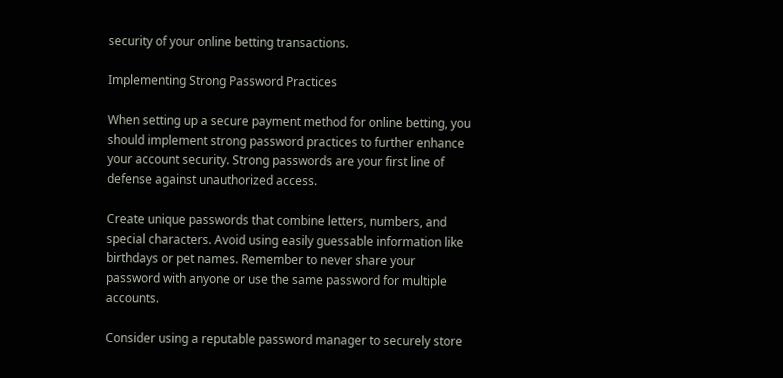security of your online betting transactions.

Implementing Strong Password Practices

When setting up a secure payment method for online betting, you should implement strong password practices to further enhance your account security. Strong passwords are your first line of defense against unauthorized access.

Create unique passwords that combine letters, numbers, and special characters. Avoid using easily guessable information like birthdays or pet names. Remember to never share your password with anyone or use the same password for multiple accounts.

Consider using a reputable password manager to securely store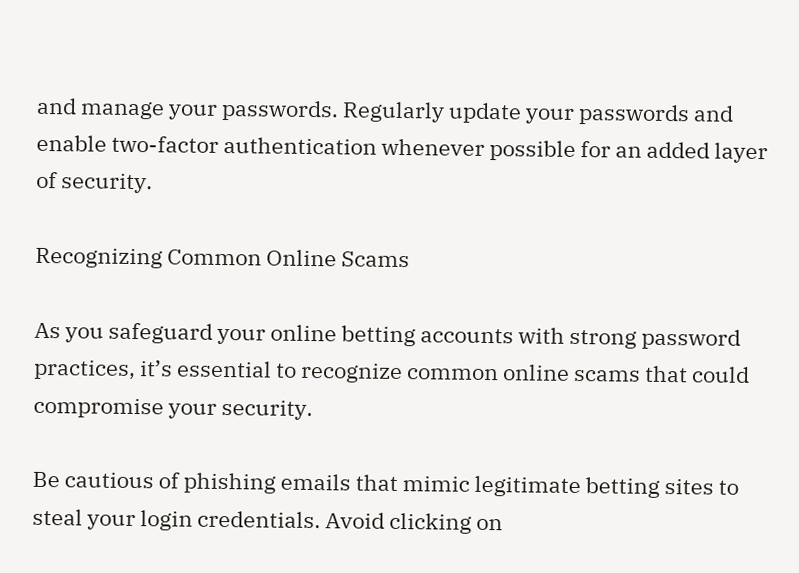and manage your passwords. Regularly update your passwords and enable two-factor authentication whenever possible for an added layer of security.

Recognizing Common Online Scams

As you safeguard your online betting accounts with strong password practices, it’s essential to recognize common online scams that could compromise your security.

Be cautious of phishing emails that mimic legitimate betting sites to steal your login credentials. Avoid clicking on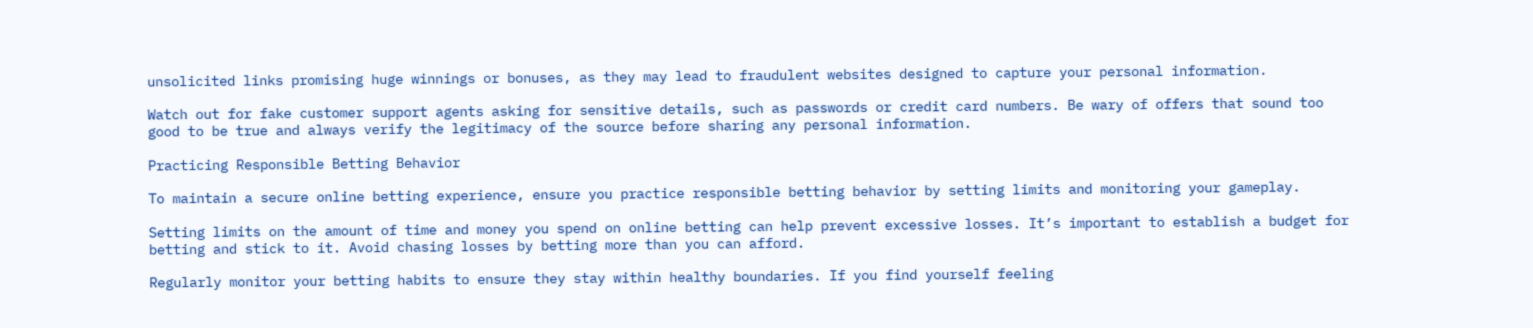unsolicited links promising huge winnings or bonuses, as they may lead to fraudulent websites designed to capture your personal information.

Watch out for fake customer support agents asking for sensitive details, such as passwords or credit card numbers. Be wary of offers that sound too good to be true and always verify the legitimacy of the source before sharing any personal information.

Practicing Responsible Betting Behavior

To maintain a secure online betting experience, ensure you practice responsible betting behavior by setting limits and monitoring your gameplay.

Setting limits on the amount of time and money you spend on online betting can help prevent excessive losses. It’s important to establish a budget for betting and stick to it. Avoid chasing losses by betting more than you can afford.

Regularly monitor your betting habits to ensure they stay within healthy boundaries. If you find yourself feeling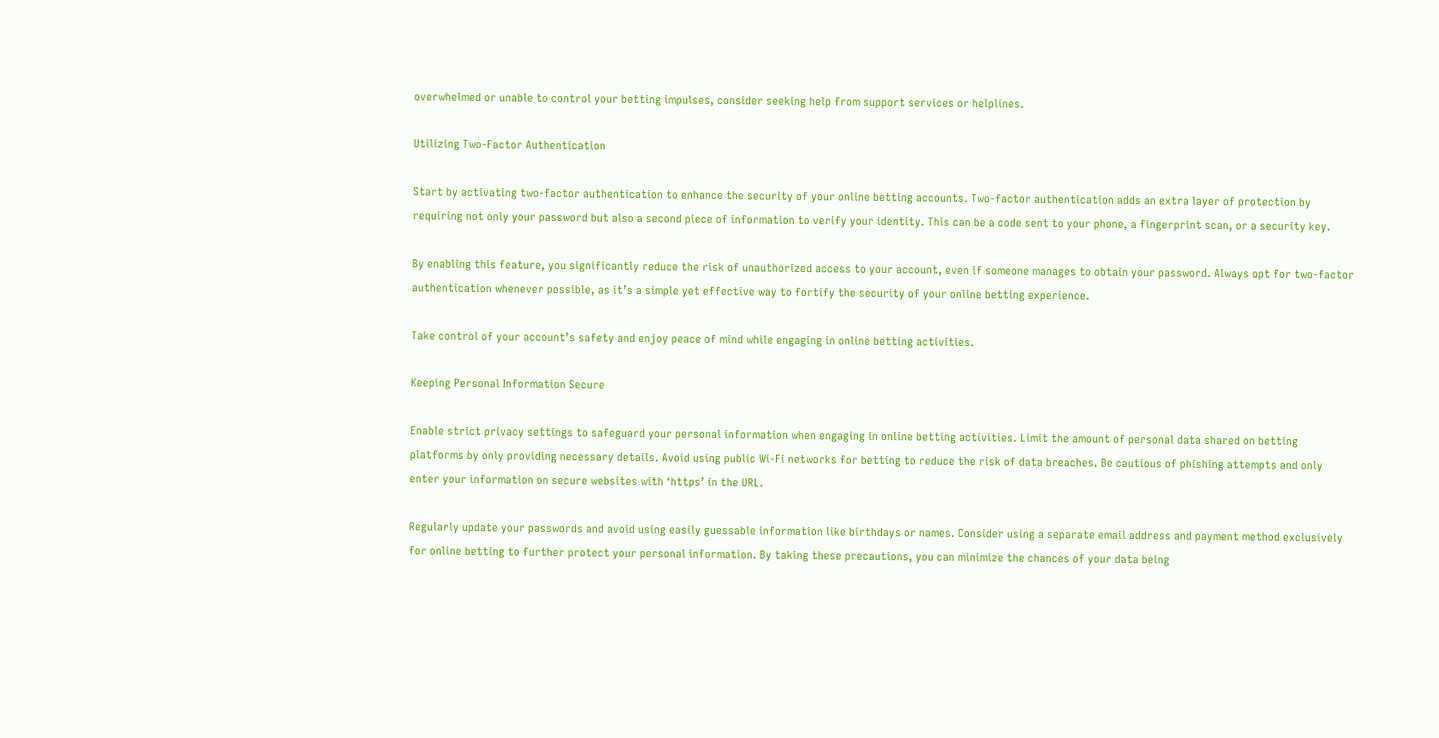overwhelmed or unable to control your betting impulses, consider seeking help from support services or helplines.

Utilizing Two-Factor Authentication

Start by activating two-factor authentication to enhance the security of your online betting accounts. Two-factor authentication adds an extra layer of protection by requiring not only your password but also a second piece of information to verify your identity. This can be a code sent to your phone, a fingerprint scan, or a security key.

By enabling this feature, you significantly reduce the risk of unauthorized access to your account, even if someone manages to obtain your password. Always opt for two-factor authentication whenever possible, as it’s a simple yet effective way to fortify the security of your online betting experience.

Take control of your account’s safety and enjoy peace of mind while engaging in online betting activities.

Keeping Personal Information Secure

Enable strict privacy settings to safeguard your personal information when engaging in online betting activities. Limit the amount of personal data shared on betting platforms by only providing necessary details. Avoid using public Wi-Fi networks for betting to reduce the risk of data breaches. Be cautious of phishing attempts and only enter your information on secure websites with ‘https’ in the URL.

Regularly update your passwords and avoid using easily guessable information like birthdays or names. Consider using a separate email address and payment method exclusively for online betting to further protect your personal information. By taking these precautions, you can minimize the chances of your data being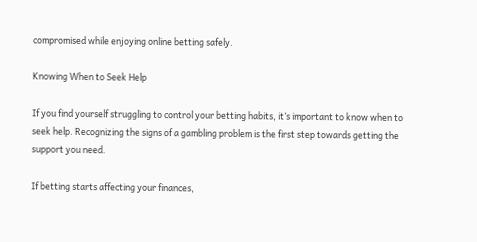compromised while enjoying online betting safely.

Knowing When to Seek Help

If you find yourself struggling to control your betting habits, it’s important to know when to seek help. Recognizing the signs of a gambling problem is the first step towards getting the support you need.

If betting starts affecting your finances,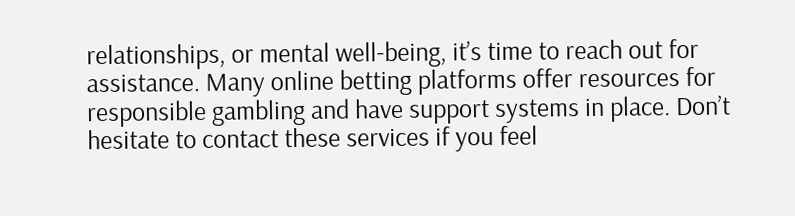relationships, or mental well-being, it’s time to reach out for assistance. Many online betting platforms offer resources for responsible gambling and have support systems in place. Don’t hesitate to contact these services if you feel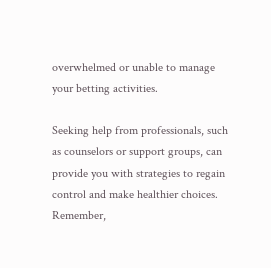overwhelmed or unable to manage your betting activities.

Seeking help from professionals, such as counselors or support groups, can provide you with strategies to regain control and make healthier choices. Remember,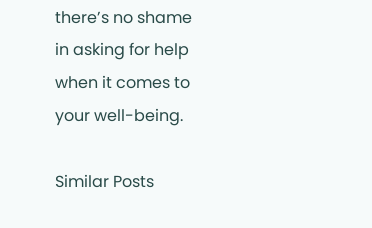there’s no shame in asking for help when it comes to your well-being.

Similar Posts